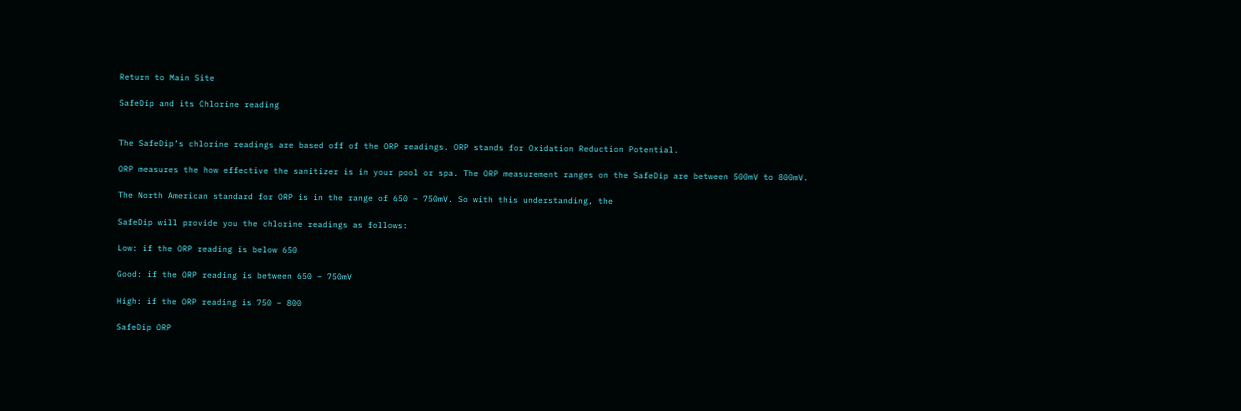Return to Main Site

SafeDip and its Chlorine reading


The SafeDip’s chlorine readings are based off of the ORP readings. ORP stands for Oxidation Reduction Potential.

ORP measures the how effective the sanitizer is in your pool or spa. The ORP measurement ranges on the SafeDip are between 500mV to 800mV.

The North American standard for ORP is in the range of 650 – 750mV. So with this understanding, the

SafeDip will provide you the chlorine readings as follows:

Low: if the ORP reading is below 650

Good: if the ORP reading is between 650 – 750mV

High: if the ORP reading is 750 – 800

SafeDip ORP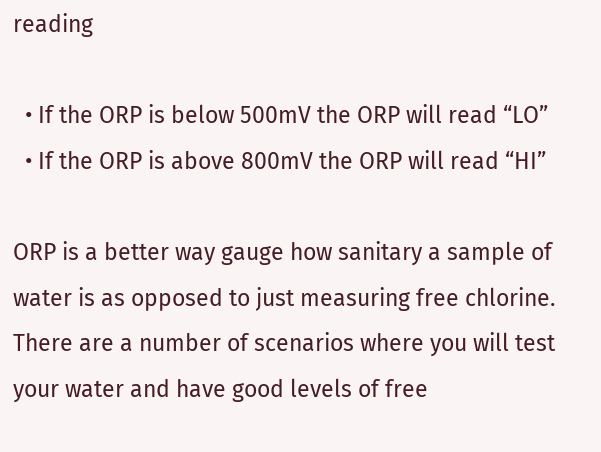reading

  • If the ORP is below 500mV the ORP will read “LO”
  • If the ORP is above 800mV the ORP will read “HI”

ORP is a better way gauge how sanitary a sample of water is as opposed to just measuring free chlorine.  There are a number of scenarios where you will test your water and have good levels of free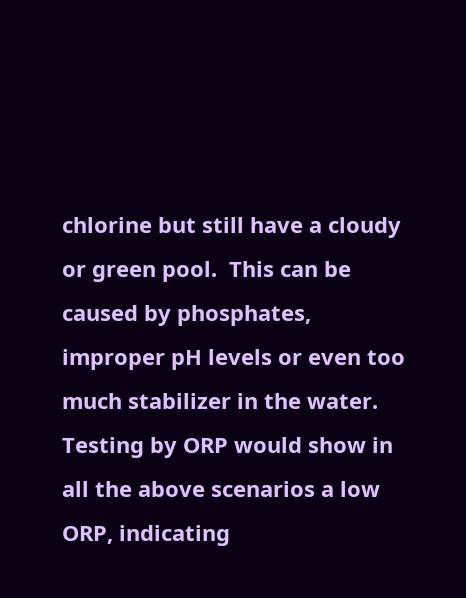chlorine but still have a cloudy or green pool.  This can be caused by phosphates, improper pH levels or even too much stabilizer in the water.  Testing by ORP would show in all the above scenarios a low ORP, indicating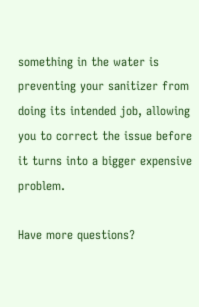something in the water is preventing your sanitizer from doing its intended job, allowing you to correct the issue before it turns into a bigger expensive problem.

Have more questions?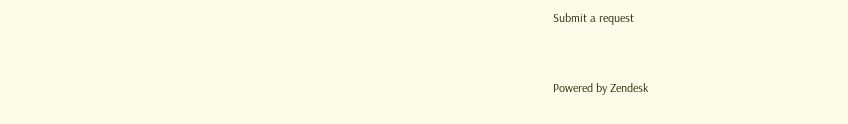Submit a request


Powered by Zendesk